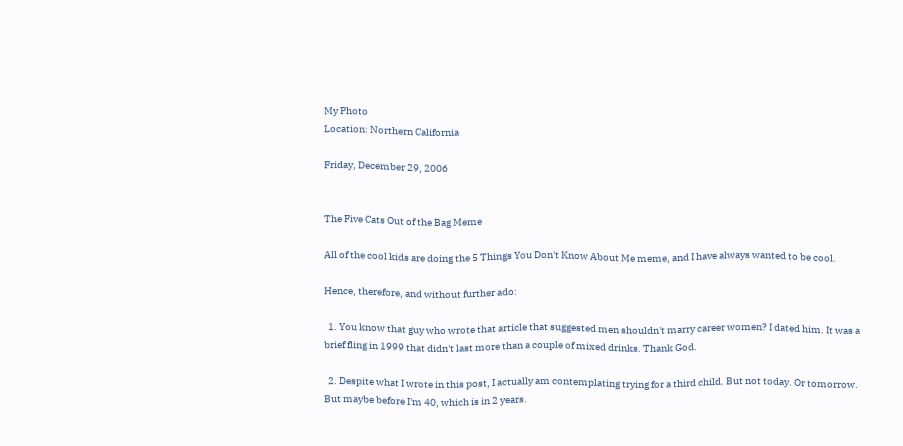My Photo
Location: Northern California

Friday, December 29, 2006


The Five Cats Out of the Bag Meme

All of the cool kids are doing the 5 Things You Don't Know About Me meme, and I have always wanted to be cool.

Hence, therefore, and without further ado:

  1. You know that guy who wrote that article that suggested men shouldn't marry career women? I dated him. It was a brief fling in 1999 that didn't last more than a couple of mixed drinks. Thank God.

  2. Despite what I wrote in this post, I actually am contemplating trying for a third child. But not today. Or tomorrow. But maybe before I'm 40, which is in 2 years.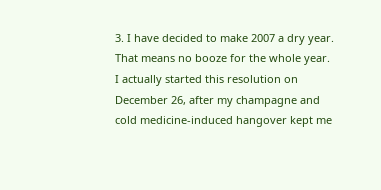3. I have decided to make 2007 a dry year. That means no booze for the whole year. I actually started this resolution on December 26, after my champagne and cold medicine-induced hangover kept me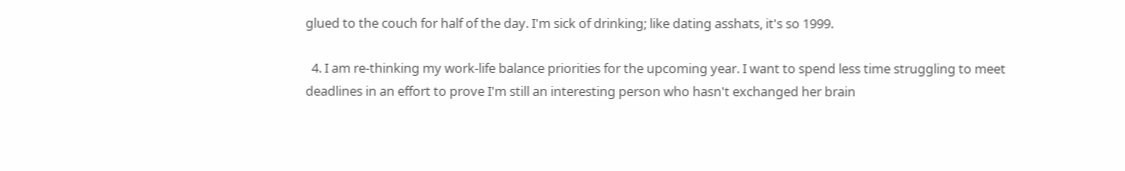glued to the couch for half of the day. I'm sick of drinking; like dating asshats, it's so 1999.

  4. I am re-thinking my work-life balance priorities for the upcoming year. I want to spend less time struggling to meet deadlines in an effort to prove I'm still an interesting person who hasn't exchanged her brain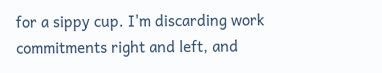for a sippy cup. I'm discarding work commitments right and left, and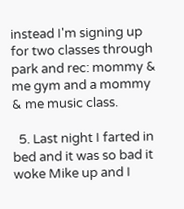instead I'm signing up for two classes through park and rec: mommy & me gym and a mommy & me music class.

  5. Last night I farted in bed and it was so bad it woke Mike up and I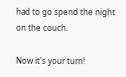had to go spend the night on the couch.

Now it's your turn!